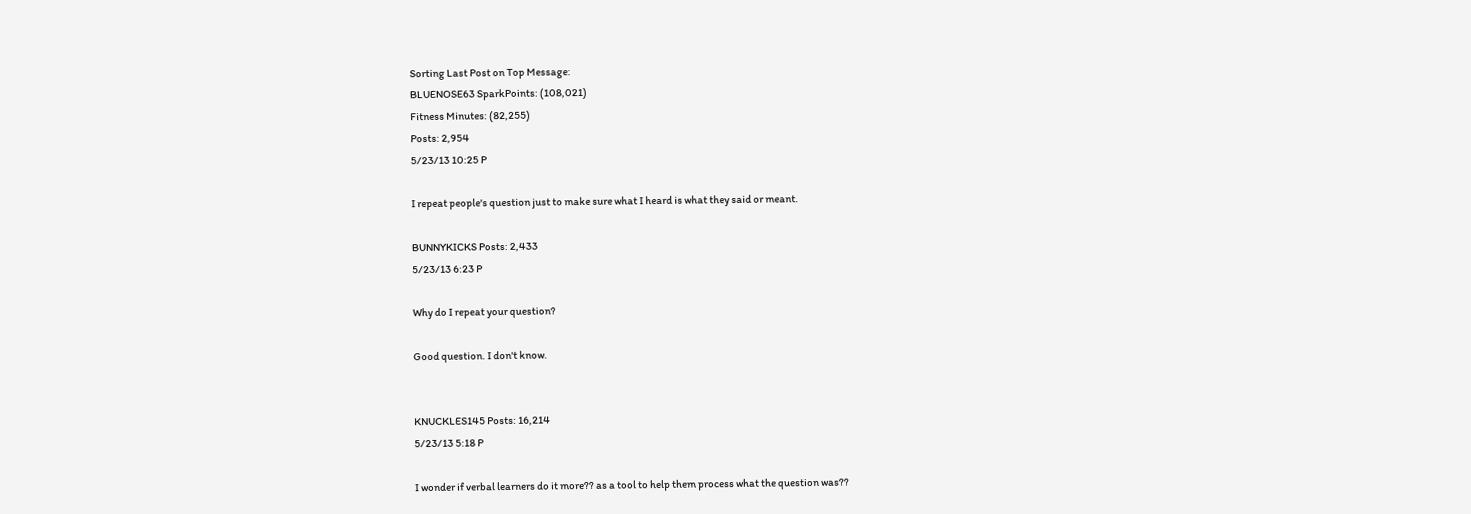Sorting Last Post on Top Message:
BLUENOSE63 SparkPoints: (108,021)
Fitness Minutes: (82,255)
Posts: 2,954
5/23/13 10:25 P

I repeat people's question just to make sure what I heard is what they said or meant.

BUNNYKICKS Posts: 2,433
5/23/13 6:23 P

Why do I repeat your question?

Good question. I don't know.


KNUCKLES145 Posts: 16,214
5/23/13 5:18 P

I wonder if verbal learners do it more?? as a tool to help them process what the question was??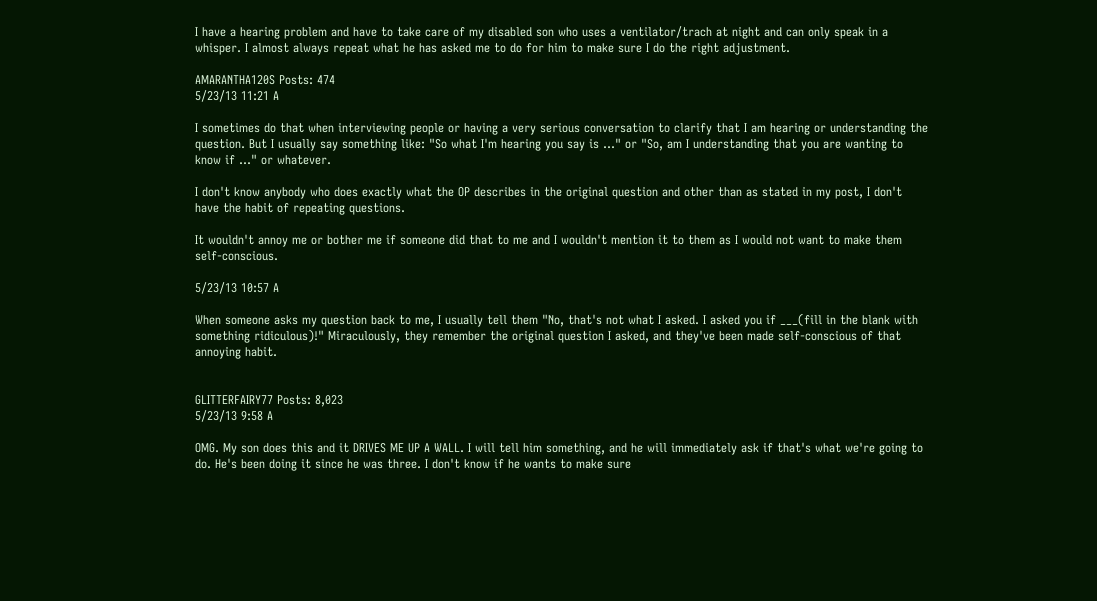I have a hearing problem and have to take care of my disabled son who uses a ventilator/trach at night and can only speak in a whisper. I almost always repeat what he has asked me to do for him to make sure I do the right adjustment.

AMARANTHA120S Posts: 474
5/23/13 11:21 A

I sometimes do that when interviewing people or having a very serious conversation to clarify that I am hearing or understanding the question. But I usually say something like: "So what I'm hearing you say is ..." or "So, am I understanding that you are wanting to know if ..." or whatever.

I don't know anybody who does exactly what the OP describes in the original question and other than as stated in my post, I don't have the habit of repeating questions.

It wouldn't annoy me or bother me if someone did that to me and I wouldn't mention it to them as I would not want to make them self-conscious.

5/23/13 10:57 A

When someone asks my question back to me, I usually tell them "No, that's not what I asked. I asked you if ___(fill in the blank with something ridiculous)!" Miraculously, they remember the original question I asked, and they've been made self-conscious of that annoying habit.


GLITTERFAIRY77 Posts: 8,023
5/23/13 9:58 A

OMG. My son does this and it DRIVES ME UP A WALL. I will tell him something, and he will immediately ask if that's what we're going to do. He's been doing it since he was three. I don't know if he wants to make sure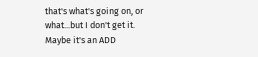that's what's going on, or what...but I don't get it. Maybe it's an ADD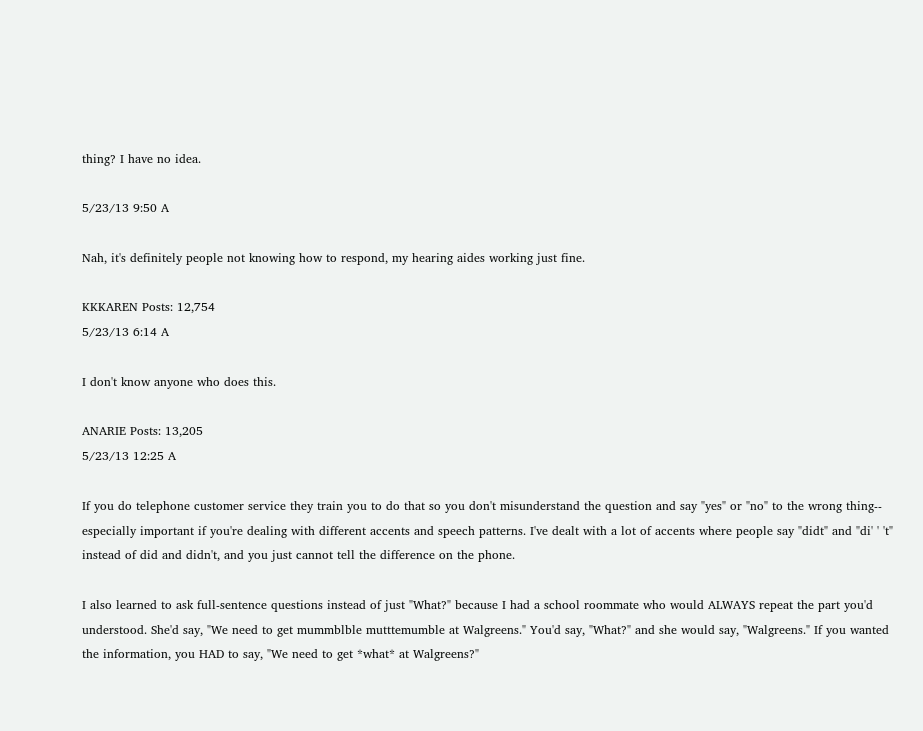thing? I have no idea.

5/23/13 9:50 A

Nah, it's definitely people not knowing how to respond, my hearing aides working just fine.

KKKAREN Posts: 12,754
5/23/13 6:14 A

I don't know anyone who does this.

ANARIE Posts: 13,205
5/23/13 12:25 A

If you do telephone customer service they train you to do that so you don't misunderstand the question and say "yes" or "no" to the wrong thing-- especially important if you're dealing with different accents and speech patterns. I've dealt with a lot of accents where people say "didt" and "di' ' 't" instead of did and didn't, and you just cannot tell the difference on the phone.

I also learned to ask full-sentence questions instead of just "What?" because I had a school roommate who would ALWAYS repeat the part you'd understood. She'd say, "We need to get mummblble mutttemumble at Walgreens." You'd say, "What?" and she would say, "Walgreens." If you wanted the information, you HAD to say, "We need to get *what* at Walgreens?"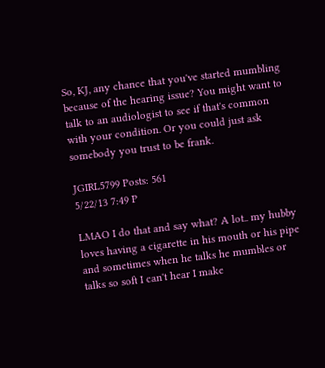So, KJ, any chance that you've started mumbling because of the hearing issue? You might want to talk to an audiologist to see if that's common with your condition. Or you could just ask somebody you trust to be frank.

JGIRL5799 Posts: 561
5/22/13 7:49 P

LMAO I do that and say what? A lot.. my hubby loves having a cigarette in his mouth or his pipe and sometimes when he talks he mumbles or talks so soft I can't hear I make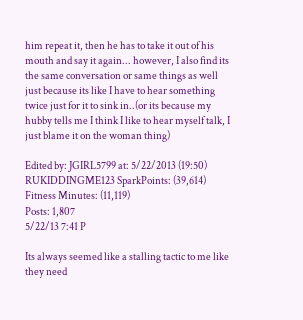him repeat it, then he has to take it out of his mouth and say it again... however, I also find its the same conversation or same things as well just because its like I have to hear something twice just for it to sink in..(or its because my hubby tells me I think I like to hear myself talk, I just blame it on the woman thing)

Edited by: JGIRL5799 at: 5/22/2013 (19:50)
RUKIDDINGME123 SparkPoints: (39,614)
Fitness Minutes: (11,119)
Posts: 1,807
5/22/13 7:41 P

Its always seemed like a stalling tactic to me like they need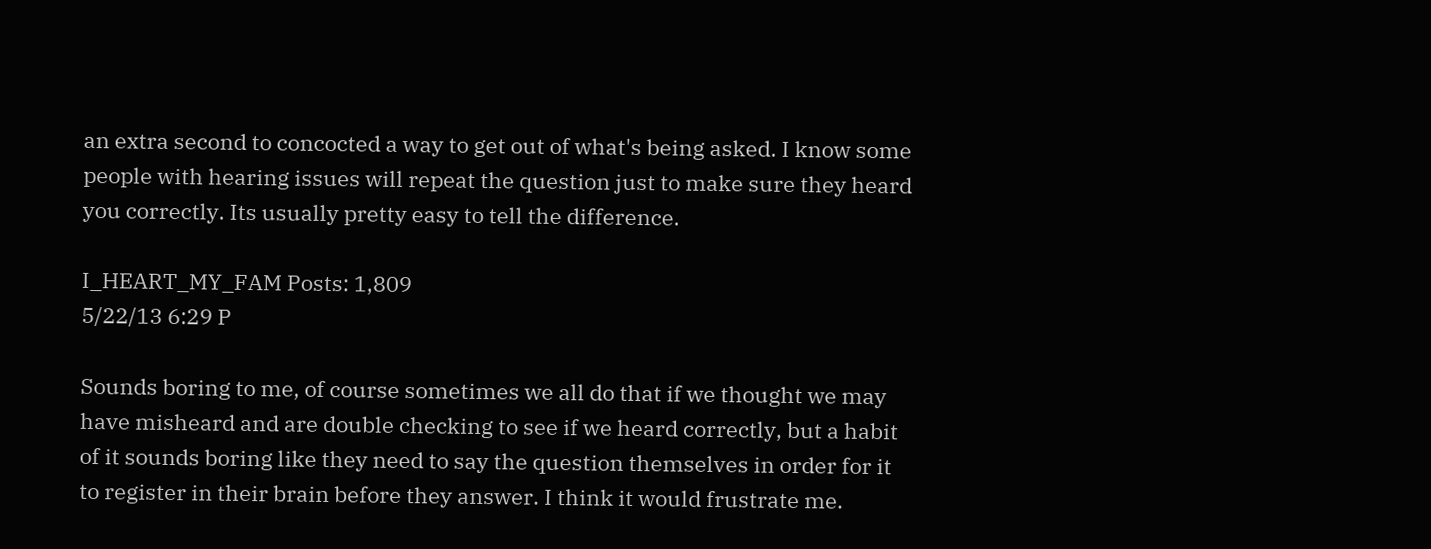an extra second to concocted a way to get out of what's being asked. I know some people with hearing issues will repeat the question just to make sure they heard you correctly. Its usually pretty easy to tell the difference.

I_HEART_MY_FAM Posts: 1,809
5/22/13 6:29 P

Sounds boring to me, of course sometimes we all do that if we thought we may have misheard and are double checking to see if we heard correctly, but a habit of it sounds boring like they need to say the question themselves in order for it to register in their brain before they answer. I think it would frustrate me.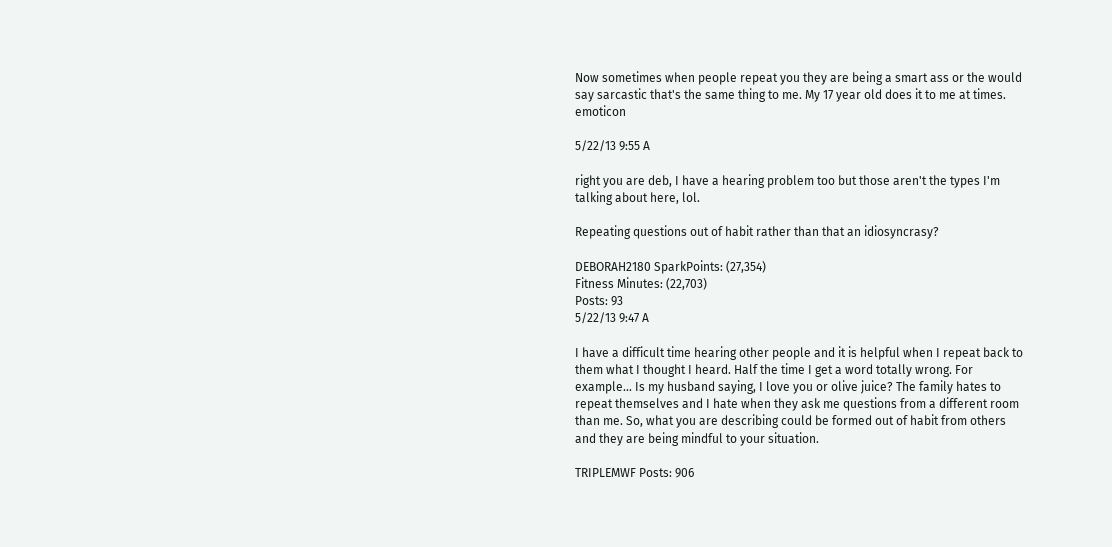Now sometimes when people repeat you they are being a smart ass or the would say sarcastic that's the same thing to me. My 17 year old does it to me at times. emoticon

5/22/13 9:55 A

right you are deb, I have a hearing problem too but those aren't the types I'm talking about here, lol.

Repeating questions out of habit rather than that an idiosyncrasy?

DEBORAH2180 SparkPoints: (27,354)
Fitness Minutes: (22,703)
Posts: 93
5/22/13 9:47 A

I have a difficult time hearing other people and it is helpful when I repeat back to them what I thought I heard. Half the time I get a word totally wrong. For example... Is my husband saying, I love you or olive juice? The family hates to repeat themselves and I hate when they ask me questions from a different room than me. So, what you are describing could be formed out of habit from others and they are being mindful to your situation.

TRIPLEMWF Posts: 906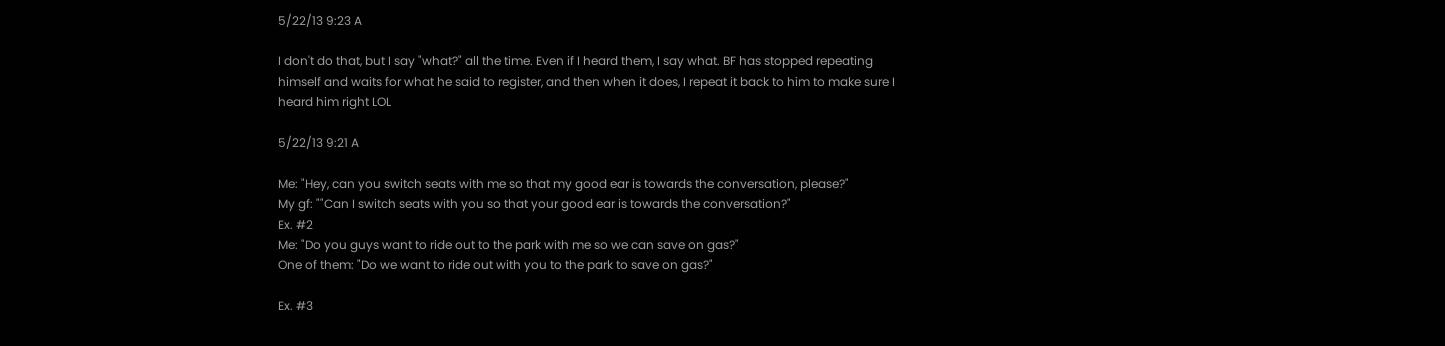5/22/13 9:23 A

I don't do that, but I say "what?" all the time. Even if I heard them, I say what. BF has stopped repeating himself and waits for what he said to register, and then when it does, I repeat it back to him to make sure I heard him right LOL

5/22/13 9:21 A

Me: "Hey, can you switch seats with me so that my good ear is towards the conversation, please?"
My gf: ""Can I switch seats with you so that your good ear is towards the conversation?"
Ex. #2
Me: "Do you guys want to ride out to the park with me so we can save on gas?"
One of them: "Do we want to ride out with you to the park to save on gas?"

Ex. #3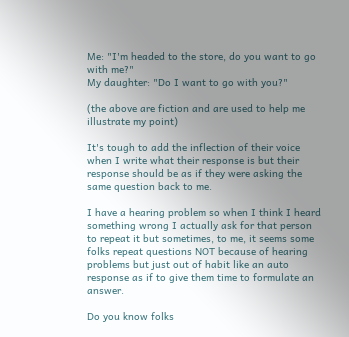Me: "I'm headed to the store, do you want to go with me?"
My daughter: "Do I want to go with you?"

(the above are fiction and are used to help me illustrate my point)

It's tough to add the inflection of their voice when I write what their response is but their response should be as if they were asking the same question back to me.

I have a hearing problem so when I think I heard something wrong I actually ask for that person to repeat it but sometimes, to me, it seems some folks repeat questions NOT because of hearing problems but just out of habit like an auto response as if to give them time to formulate an answer.

Do you know folks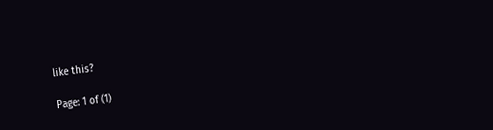like this?

Page: 1 of (1)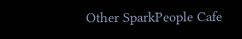Other SparkPeople Cafe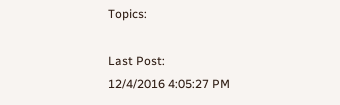Topics:

Last Post:
12/4/2016 4:05:27 PM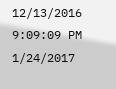12/13/2016 9:09:09 PM
1/24/2017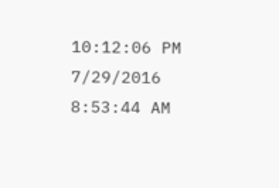10:12:06 PM
7/29/2016 8:53:44 AM